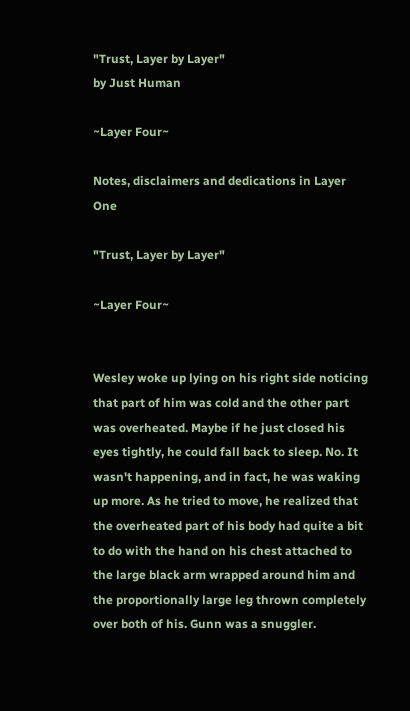"Trust, Layer by Layer"
by Just Human

~Layer Four~

Notes, disclaimers and dedications in Layer One

"Trust, Layer by Layer"

~Layer Four~


Wesley woke up lying on his right side noticing that part of him was cold and the other part was overheated. Maybe if he just closed his eyes tightly, he could fall back to sleep. No. It wasn't happening, and in fact, he was waking up more. As he tried to move, he realized that the overheated part of his body had quite a bit to do with the hand on his chest attached to the large black arm wrapped around him and the proportionally large leg thrown completely over both of his. Gunn was a snuggler.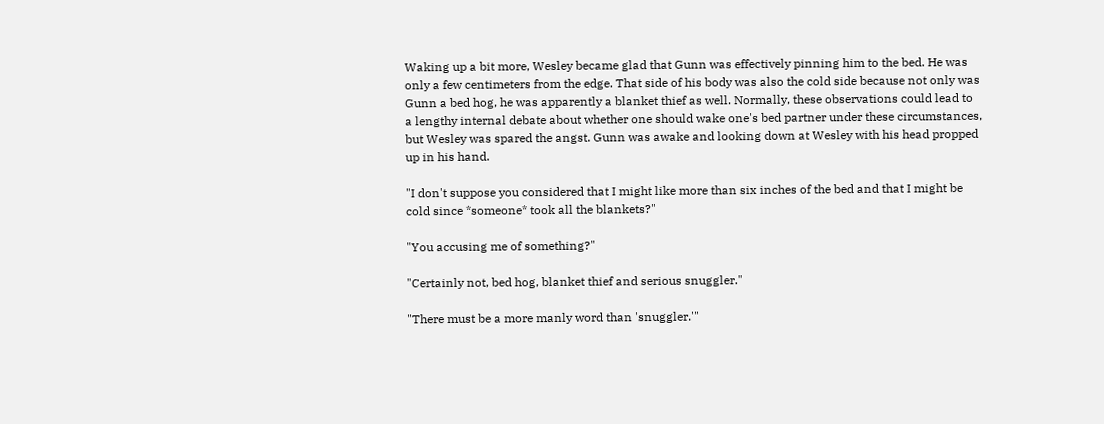Waking up a bit more, Wesley became glad that Gunn was effectively pinning him to the bed. He was only a few centimeters from the edge. That side of his body was also the cold side because not only was Gunn a bed hog, he was apparently a blanket thief as well. Normally, these observations could lead to a lengthy internal debate about whether one should wake one's bed partner under these circumstances, but Wesley was spared the angst. Gunn was awake and looking down at Wesley with his head propped up in his hand.

"I don't suppose you considered that I might like more than six inches of the bed and that I might be cold since *someone* took all the blankets?"

"You accusing me of something?"

"Certainly not, bed hog, blanket thief and serious snuggler."

"There must be a more manly word than 'snuggler.'"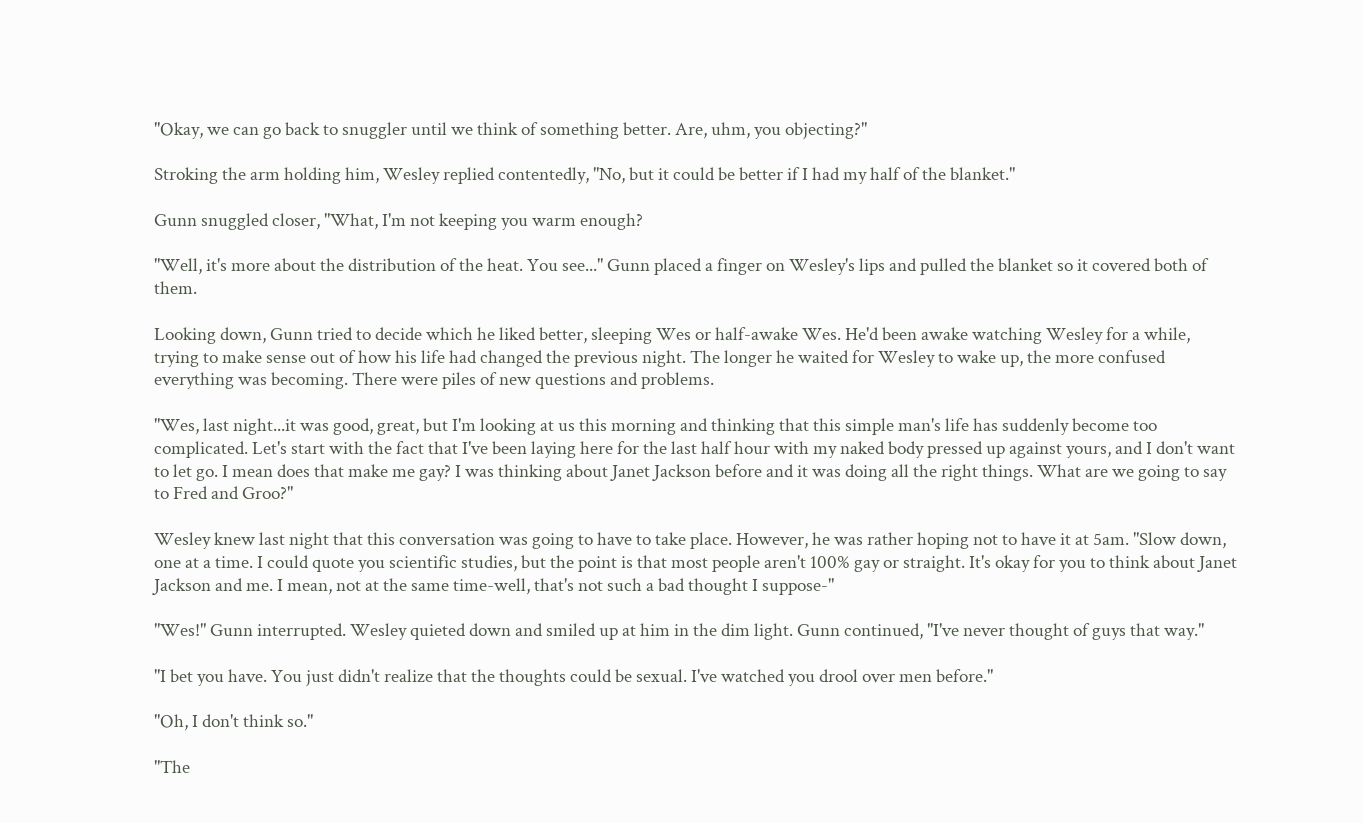"Okay, we can go back to snuggler until we think of something better. Are, uhm, you objecting?"

Stroking the arm holding him, Wesley replied contentedly, "No, but it could be better if I had my half of the blanket."

Gunn snuggled closer, "What, I'm not keeping you warm enough?

"Well, it's more about the distribution of the heat. You see..." Gunn placed a finger on Wesley's lips and pulled the blanket so it covered both of them.

Looking down, Gunn tried to decide which he liked better, sleeping Wes or half-awake Wes. He'd been awake watching Wesley for a while, trying to make sense out of how his life had changed the previous night. The longer he waited for Wesley to wake up, the more confused everything was becoming. There were piles of new questions and problems.

"Wes, last night...it was good, great, but I'm looking at us this morning and thinking that this simple man's life has suddenly become too complicated. Let's start with the fact that I've been laying here for the last half hour with my naked body pressed up against yours, and I don't want to let go. I mean does that make me gay? I was thinking about Janet Jackson before and it was doing all the right things. What are we going to say to Fred and Groo?"

Wesley knew last night that this conversation was going to have to take place. However, he was rather hoping not to have it at 5am. "Slow down, one at a time. I could quote you scientific studies, but the point is that most people aren't 100% gay or straight. It's okay for you to think about Janet Jackson and me. I mean, not at the same time-well, that's not such a bad thought I suppose-"

"Wes!" Gunn interrupted. Wesley quieted down and smiled up at him in the dim light. Gunn continued, "I've never thought of guys that way."

"I bet you have. You just didn't realize that the thoughts could be sexual. I've watched you drool over men before."

"Oh, I don't think so."

"The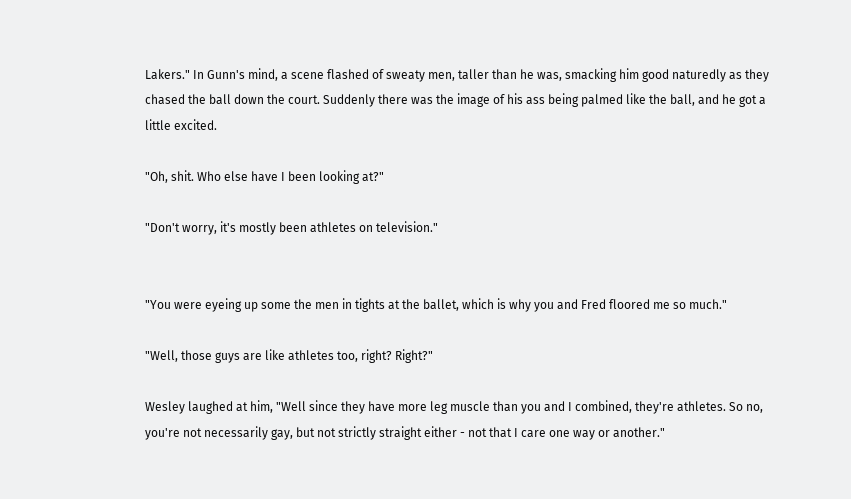Lakers." In Gunn's mind, a scene flashed of sweaty men, taller than he was, smacking him good naturedly as they chased the ball down the court. Suddenly there was the image of his ass being palmed like the ball, and he got a little excited.

"Oh, shit. Who else have I been looking at?"

"Don't worry, it's mostly been athletes on television."


"You were eyeing up some the men in tights at the ballet, which is why you and Fred floored me so much."

"Well, those guys are like athletes too, right? Right?"

Wesley laughed at him, "Well since they have more leg muscle than you and I combined, they're athletes. So no, you're not necessarily gay, but not strictly straight either - not that I care one way or another."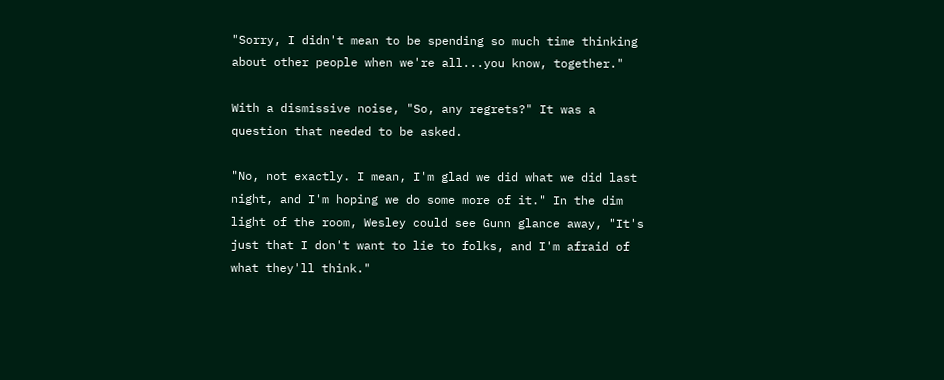"Sorry, I didn't mean to be spending so much time thinking about other people when we're all...you know, together."

With a dismissive noise, "So, any regrets?" It was a question that needed to be asked.

"No, not exactly. I mean, I'm glad we did what we did last night, and I'm hoping we do some more of it." In the dim light of the room, Wesley could see Gunn glance away, "It's just that I don't want to lie to folks, and I'm afraid of what they'll think."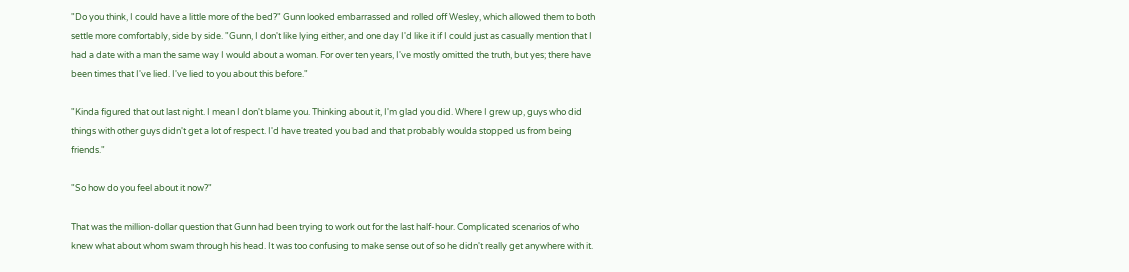"Do you think, I could have a little more of the bed?" Gunn looked embarrassed and rolled off Wesley, which allowed them to both settle more comfortably, side by side. "Gunn, I don't like lying either, and one day I'd like it if I could just as casually mention that I had a date with a man the same way I would about a woman. For over ten years, I've mostly omitted the truth, but yes; there have been times that I've lied. I've lied to you about this before."

"Kinda figured that out last night. I mean I don't blame you. Thinking about it, I'm glad you did. Where I grew up, guys who did things with other guys didn't get a lot of respect. I'd have treated you bad and that probably woulda stopped us from being friends."

"So how do you feel about it now?"

That was the million-dollar question that Gunn had been trying to work out for the last half-hour. Complicated scenarios of who knew what about whom swam through his head. It was too confusing to make sense out of so he didn't really get anywhere with it.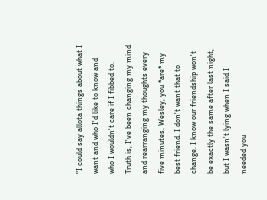"I could say allota things about what I want and who I'd like to know and who I wouldn't care if I fibbed to. Truth is, I've been changing my mind and rearranging my thoughts every five minutes. Wesley, you *are* my best friend. I don't want that to change. I know our friendship won't be exactly the same after last night, but I wasn't lying when I said I needed you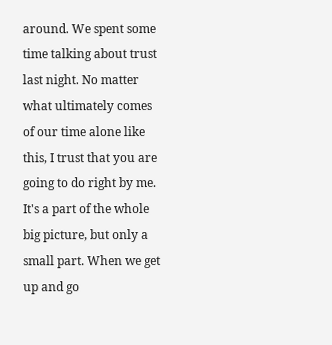around. We spent some time talking about trust last night. No matter what ultimately comes of our time alone like this, I trust that you are going to do right by me. It's a part of the whole big picture, but only a small part. When we get up and go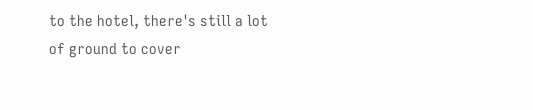to the hotel, there's still a lot of ground to cover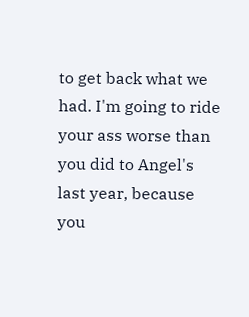to get back what we had. I'm going to ride your ass worse than you did to Angel's last year, because you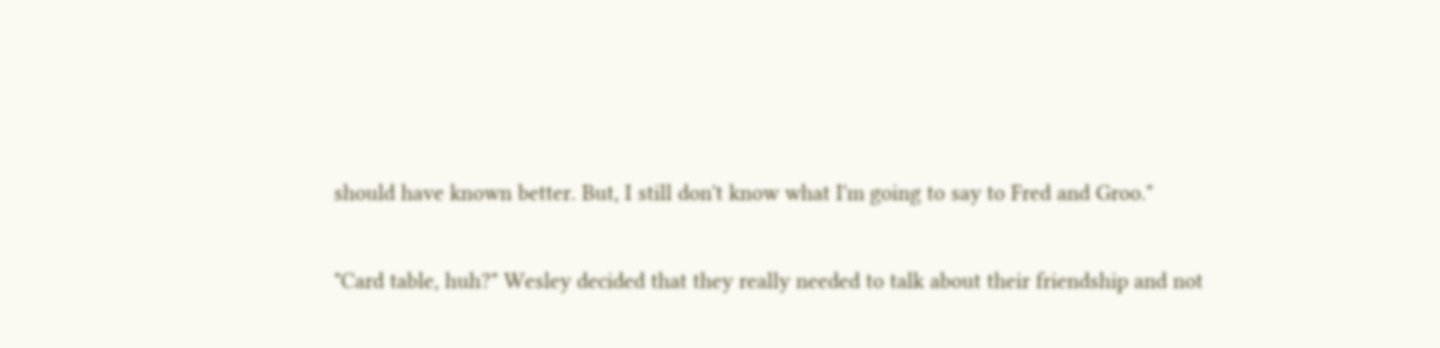should have known better. But, I still don't know what I'm going to say to Fred and Groo."

"Card table, huh?" Wesley decided that they really needed to talk about their friendship and not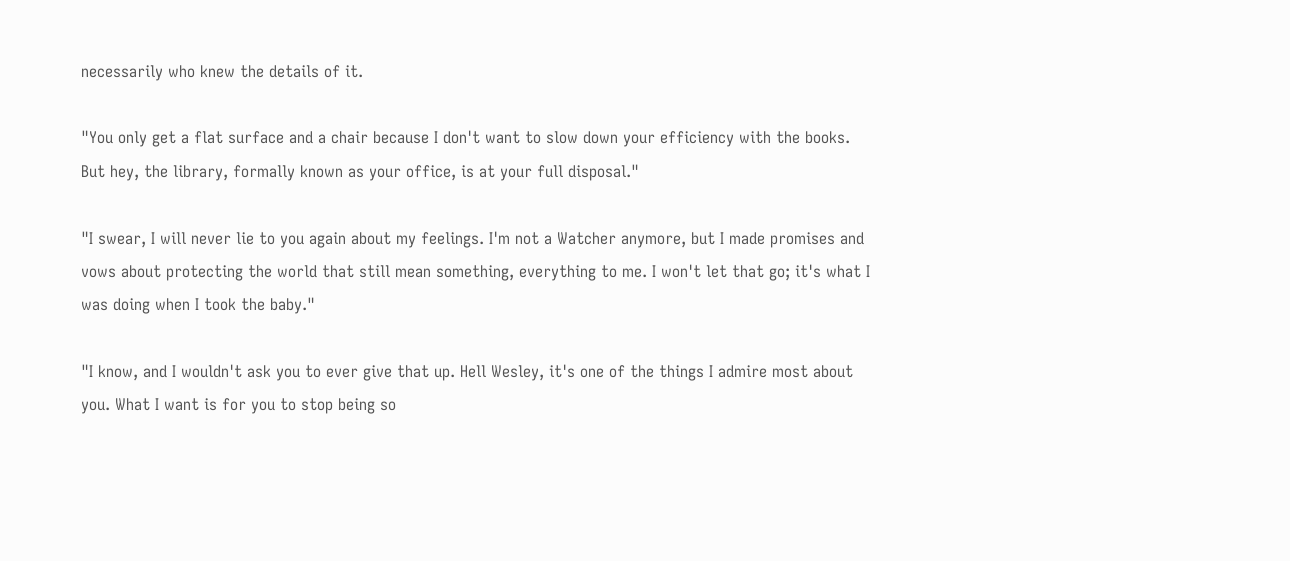necessarily who knew the details of it.

"You only get a flat surface and a chair because I don't want to slow down your efficiency with the books. But hey, the library, formally known as your office, is at your full disposal."

"I swear, I will never lie to you again about my feelings. I'm not a Watcher anymore, but I made promises and vows about protecting the world that still mean something, everything to me. I won't let that go; it's what I was doing when I took the baby."

"I know, and I wouldn't ask you to ever give that up. Hell Wesley, it's one of the things I admire most about you. What I want is for you to stop being so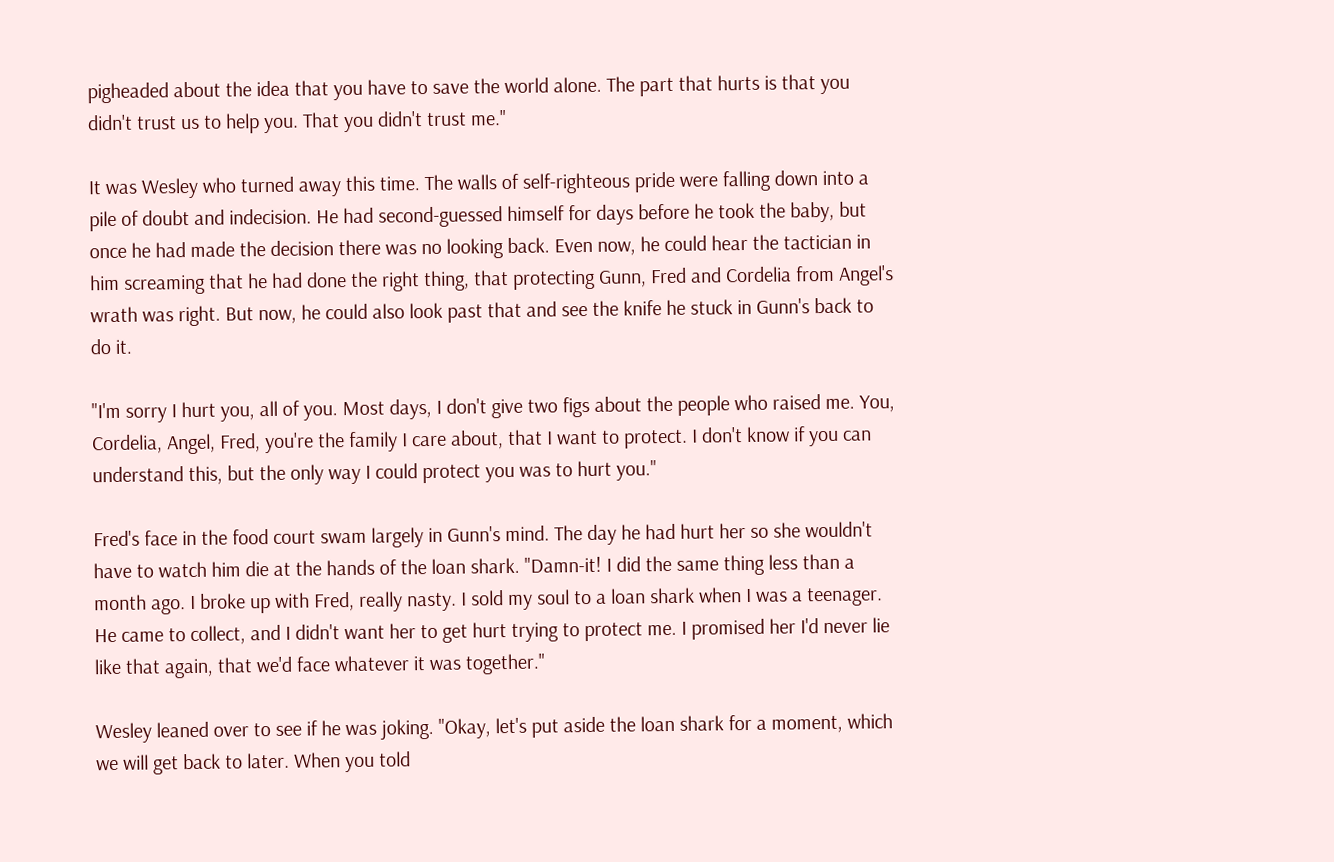pigheaded about the idea that you have to save the world alone. The part that hurts is that you didn't trust us to help you. That you didn't trust me."

It was Wesley who turned away this time. The walls of self-righteous pride were falling down into a pile of doubt and indecision. He had second-guessed himself for days before he took the baby, but once he had made the decision there was no looking back. Even now, he could hear the tactician in him screaming that he had done the right thing, that protecting Gunn, Fred and Cordelia from Angel's wrath was right. But now, he could also look past that and see the knife he stuck in Gunn's back to do it.

"I'm sorry I hurt you, all of you. Most days, I don't give two figs about the people who raised me. You, Cordelia, Angel, Fred, you're the family I care about, that I want to protect. I don't know if you can understand this, but the only way I could protect you was to hurt you."

Fred's face in the food court swam largely in Gunn's mind. The day he had hurt her so she wouldn't have to watch him die at the hands of the loan shark. "Damn-it! I did the same thing less than a month ago. I broke up with Fred, really nasty. I sold my soul to a loan shark when I was a teenager. He came to collect, and I didn't want her to get hurt trying to protect me. I promised her I'd never lie like that again, that we'd face whatever it was together."

Wesley leaned over to see if he was joking. "Okay, let's put aside the loan shark for a moment, which we will get back to later. When you told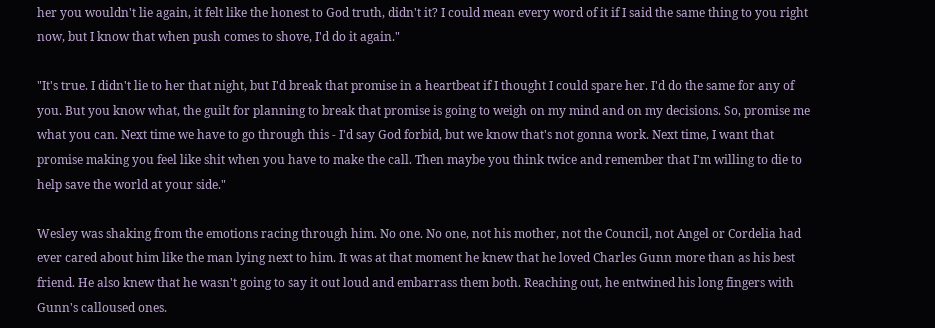her you wouldn't lie again, it felt like the honest to God truth, didn't it? I could mean every word of it if I said the same thing to you right now, but I know that when push comes to shove, I'd do it again."

"It's true. I didn't lie to her that night, but I'd break that promise in a heartbeat if I thought I could spare her. I'd do the same for any of you. But you know what, the guilt for planning to break that promise is going to weigh on my mind and on my decisions. So, promise me what you can. Next time we have to go through this - I'd say God forbid, but we know that's not gonna work. Next time, I want that promise making you feel like shit when you have to make the call. Then maybe you think twice and remember that I'm willing to die to help save the world at your side."

Wesley was shaking from the emotions racing through him. No one. No one, not his mother, not the Council, not Angel or Cordelia had ever cared about him like the man lying next to him. It was at that moment he knew that he loved Charles Gunn more than as his best friend. He also knew that he wasn't going to say it out loud and embarrass them both. Reaching out, he entwined his long fingers with Gunn's calloused ones.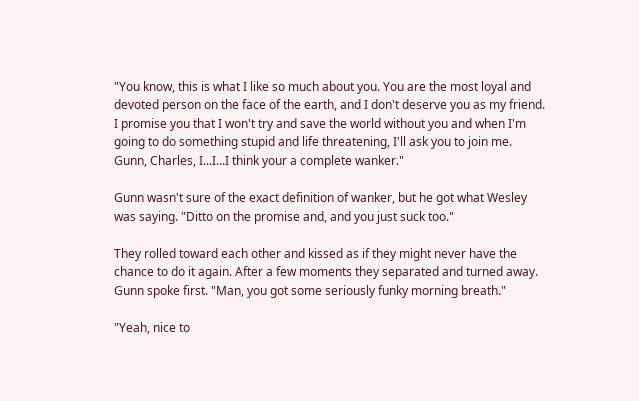"You know, this is what I like so much about you. You are the most loyal and devoted person on the face of the earth, and I don't deserve you as my friend. I promise you that I won't try and save the world without you and when I'm going to do something stupid and life threatening, I'll ask you to join me. Gunn, Charles, I...I...I think your a complete wanker."

Gunn wasn't sure of the exact definition of wanker, but he got what Wesley was saying. "Ditto on the promise and, and you just suck too."

They rolled toward each other and kissed as if they might never have the chance to do it again. After a few moments they separated and turned away. Gunn spoke first. "Man, you got some seriously funky morning breath."

"Yeah, nice to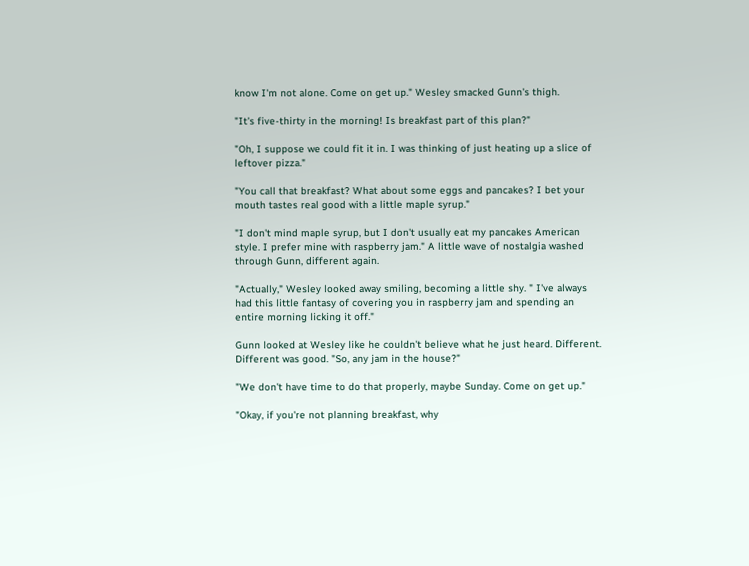know I'm not alone. Come on get up." Wesley smacked Gunn's thigh.

"It's five-thirty in the morning! Is breakfast part of this plan?"

"Oh, I suppose we could fit it in. I was thinking of just heating up a slice of leftover pizza."

"You call that breakfast? What about some eggs and pancakes? I bet your mouth tastes real good with a little maple syrup."

"I don't mind maple syrup, but I don't usually eat my pancakes American style. I prefer mine with raspberry jam." A little wave of nostalgia washed through Gunn, different again.

"Actually," Wesley looked away smiling, becoming a little shy. " I've always had this little fantasy of covering you in raspberry jam and spending an entire morning licking it off."

Gunn looked at Wesley like he couldn't believe what he just heard. Different. Different was good. "So, any jam in the house?"

"We don't have time to do that properly, maybe Sunday. Come on get up."

"Okay, if you're not planning breakfast, why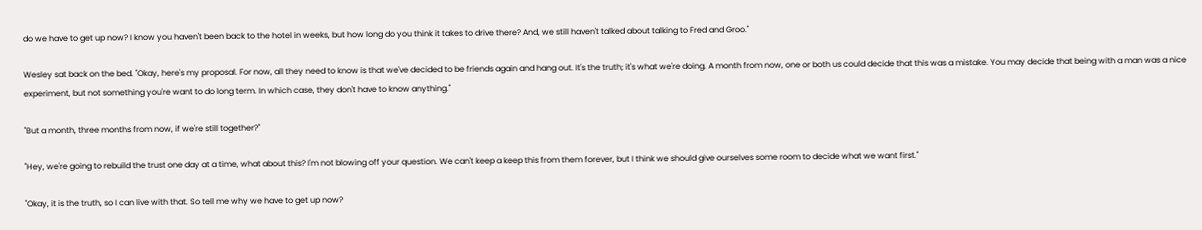do we have to get up now? I know you haven't been back to the hotel in weeks, but how long do you think it takes to drive there? And, we still haven't talked about talking to Fred and Groo."

Wesley sat back on the bed. "Okay, here's my proposal. For now, all they need to know is that we've decided to be friends again and hang out. It's the truth; it's what we're doing. A month from now, one or both us could decide that this was a mistake. You may decide that being with a man was a nice experiment, but not something you're want to do long term. In which case, they don't have to know anything."

"But a month, three months from now, if we're still together?"

"Hey, we're going to rebuild the trust one day at a time, what about this? I'm not blowing off your question. We can't keep a keep this from them forever, but I think we should give ourselves some room to decide what we want first."

"Okay, it is the truth, so I can live with that. So tell me why we have to get up now?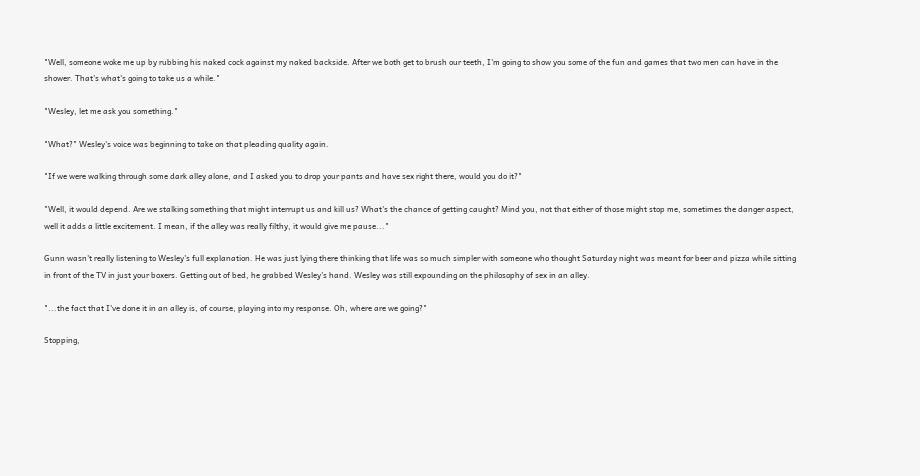"Well, someone woke me up by rubbing his naked cock against my naked backside. After we both get to brush our teeth, I'm going to show you some of the fun and games that two men can have in the shower. That's what's going to take us a while."

"Wesley, let me ask you something."

"What?" Wesley's voice was beginning to take on that pleading quality again.

"If we were walking through some dark alley alone, and I asked you to drop your pants and have sex right there, would you do it?"

"Well, it would depend. Are we stalking something that might interrupt us and kill us? What's the chance of getting caught? Mind you, not that either of those might stop me, sometimes the danger aspect, well it adds a little excitement. I mean, if the alley was really filthy, it would give me pause..."

Gunn wasn't really listening to Wesley's full explanation. He was just lying there thinking that life was so much simpler with someone who thought Saturday night was meant for beer and pizza while sitting in front of the TV in just your boxers. Getting out of bed, he grabbed Wesley's hand. Wesley was still expounding on the philosophy of sex in an alley.

"...the fact that I've done it in an alley is, of course, playing into my response. Oh, where are we going?"

Stopping,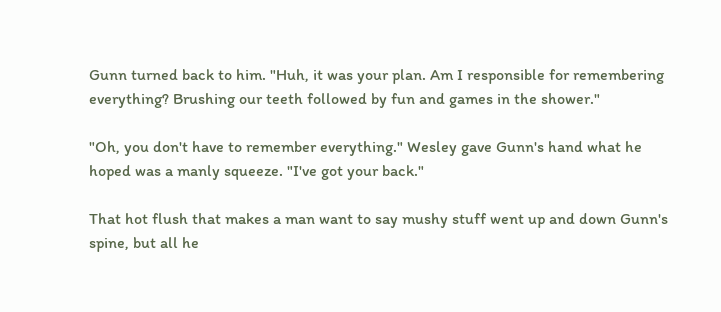Gunn turned back to him. "Huh, it was your plan. Am I responsible for remembering everything? Brushing our teeth followed by fun and games in the shower."

"Oh, you don't have to remember everything." Wesley gave Gunn's hand what he hoped was a manly squeeze. "I've got your back."

That hot flush that makes a man want to say mushy stuff went up and down Gunn's spine, but all he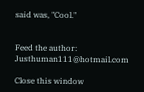said was, "Cool."


Feed the author: Justhuman111@hotmail.com

Close this window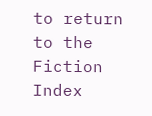to return to the Fiction Index